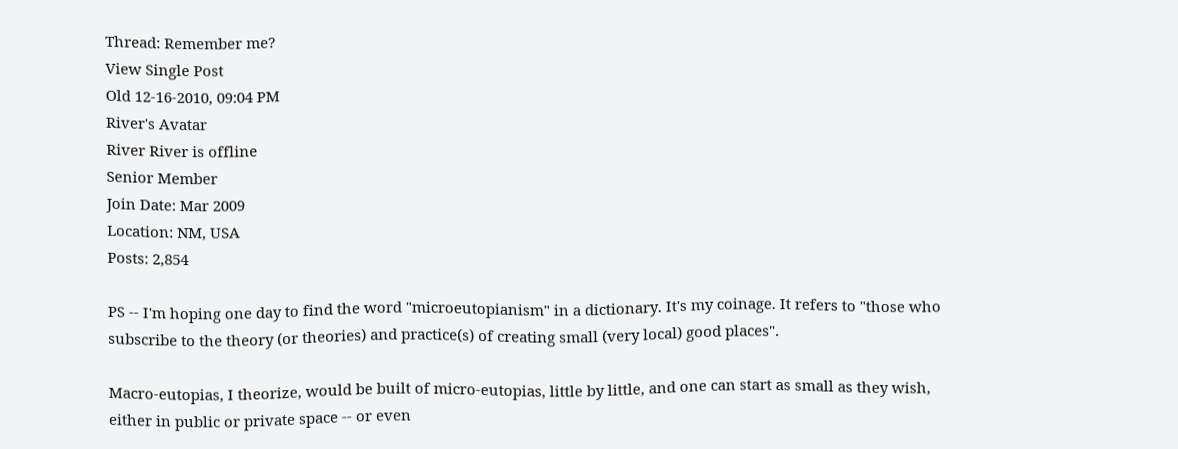Thread: Remember me?
View Single Post
Old 12-16-2010, 09:04 PM
River's Avatar
River River is offline
Senior Member
Join Date: Mar 2009
Location: NM, USA
Posts: 2,854

PS -- I'm hoping one day to find the word "microeutopianism" in a dictionary. It's my coinage. It refers to "those who subscribe to the theory (or theories) and practice(s) of creating small (very local) good places".

Macro-eutopias, I theorize, would be built of micro-eutopias, little by little, and one can start as small as they wish, either in public or private space -- or even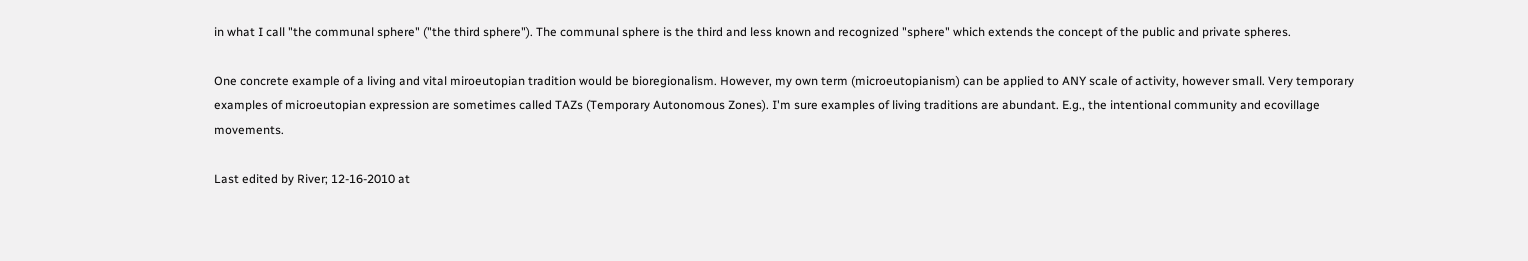in what I call "the communal sphere" ("the third sphere"). The communal sphere is the third and less known and recognized "sphere" which extends the concept of the public and private spheres.

One concrete example of a living and vital miroeutopian tradition would be bioregionalism. However, my own term (microeutopianism) can be applied to ANY scale of activity, however small. Very temporary examples of microeutopian expression are sometimes called TAZs (Temporary Autonomous Zones). I'm sure examples of living traditions are abundant. E.g., the intentional community and ecovillage movements.

Last edited by River; 12-16-2010 at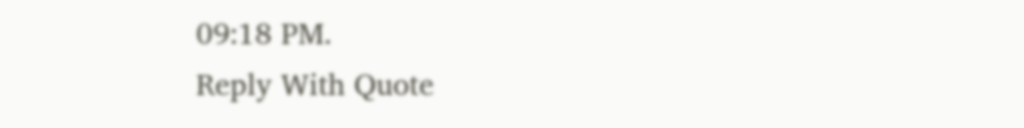09:18 PM.
Reply With Quote